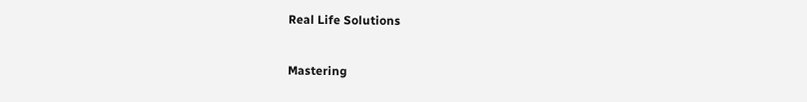Real Life Solutions

Mastering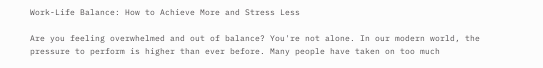Work-Life Balance: How to Achieve More and Stress Less

Are you feeling overwhelmed and out of balance? You're not alone. In our modern world, the pressure to perform is higher than ever before. Many people have taken on too much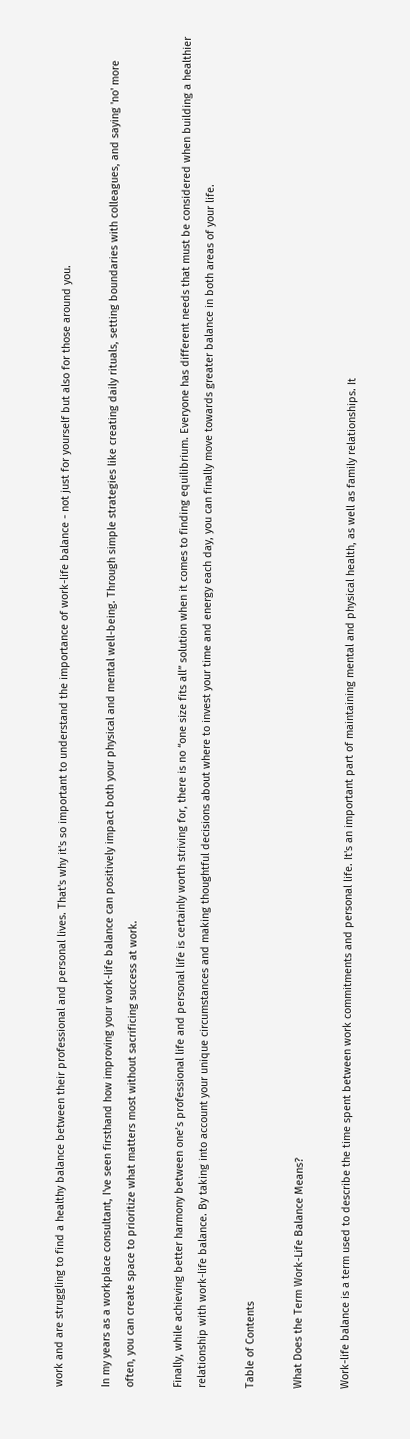work and are struggling to find a healthy balance between their professional and personal lives. That's why it's so important to understand the importance of work-life balance - not just for yourself but also for those around you.

In my years as a workplace consultant, I've seen firsthand how improving your work-life balance can positively impact both your physical and mental well-being. Through simple strategies like creating daily rituals, setting boundaries with colleagues, and saying 'no' more often, you can create space to prioritize what matters most without sacrificing success at work.

Finally, while achieving better harmony between one’s professional life and personal life is certainly worth striving for, there is no “one size fits all” solution when it comes to finding equilibrium. Everyone has different needs that must be considered when building a healthier relationship with work-life balance. By taking into account your unique circumstances and making thoughtful decisions about where to invest your time and energy each day, you can finally move towards greater balance in both areas of your life.

Table of Contents

What Does the Term Work-Life Balance Means?

Work-life balance is a term used to describe the time spent between work commitments and personal life. It's an important part of maintaining mental and physical health, as well as family relationships. It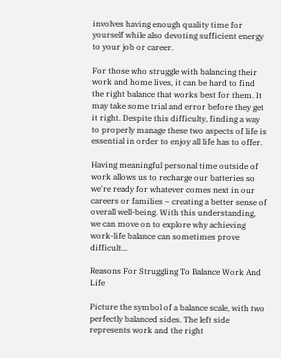involves having enough quality time for yourself while also devoting sufficient energy to your job or career.

For those who struggle with balancing their work and home lives, it can be hard to find the right balance that works best for them. It may take some trial and error before they get it right. Despite this difficulty, finding a way to properly manage these two aspects of life is essential in order to enjoy all life has to offer.

Having meaningful personal time outside of work allows us to recharge our batteries so we're ready for whatever comes next in our careers or families – creating a better sense of overall well-being. With this understanding, we can move on to explore why achieving work-life balance can sometimes prove difficult...

Reasons For Struggling To Balance Work And Life

Picture the symbol of a balance scale, with two perfectly balanced sides. The left side represents work and the right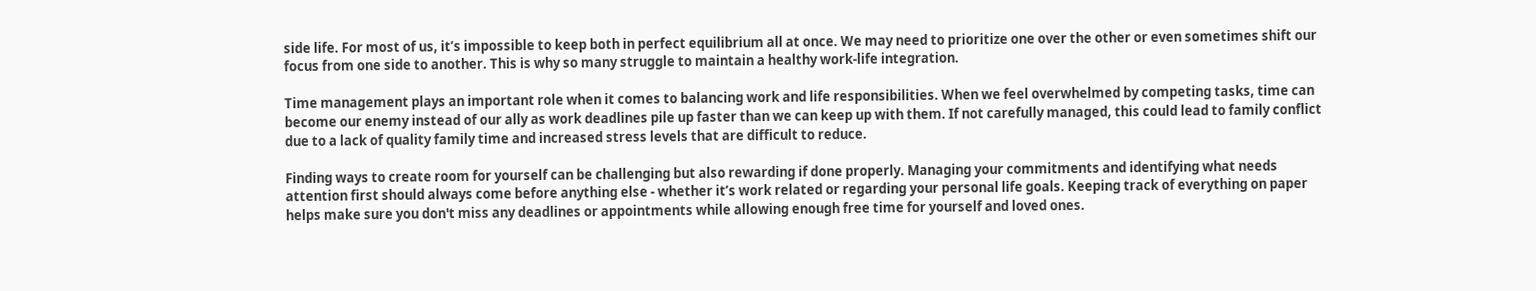side life. For most of us, it’s impossible to keep both in perfect equilibrium all at once. We may need to prioritize one over the other or even sometimes shift our focus from one side to another. This is why so many struggle to maintain a healthy work-life integration.

Time management plays an important role when it comes to balancing work and life responsibilities. When we feel overwhelmed by competing tasks, time can become our enemy instead of our ally as work deadlines pile up faster than we can keep up with them. If not carefully managed, this could lead to family conflict due to a lack of quality family time and increased stress levels that are difficult to reduce.

Finding ways to create room for yourself can be challenging but also rewarding if done properly. Managing your commitments and identifying what needs attention first should always come before anything else - whether it’s work related or regarding your personal life goals. Keeping track of everything on paper helps make sure you don't miss any deadlines or appointments while allowing enough free time for yourself and loved ones.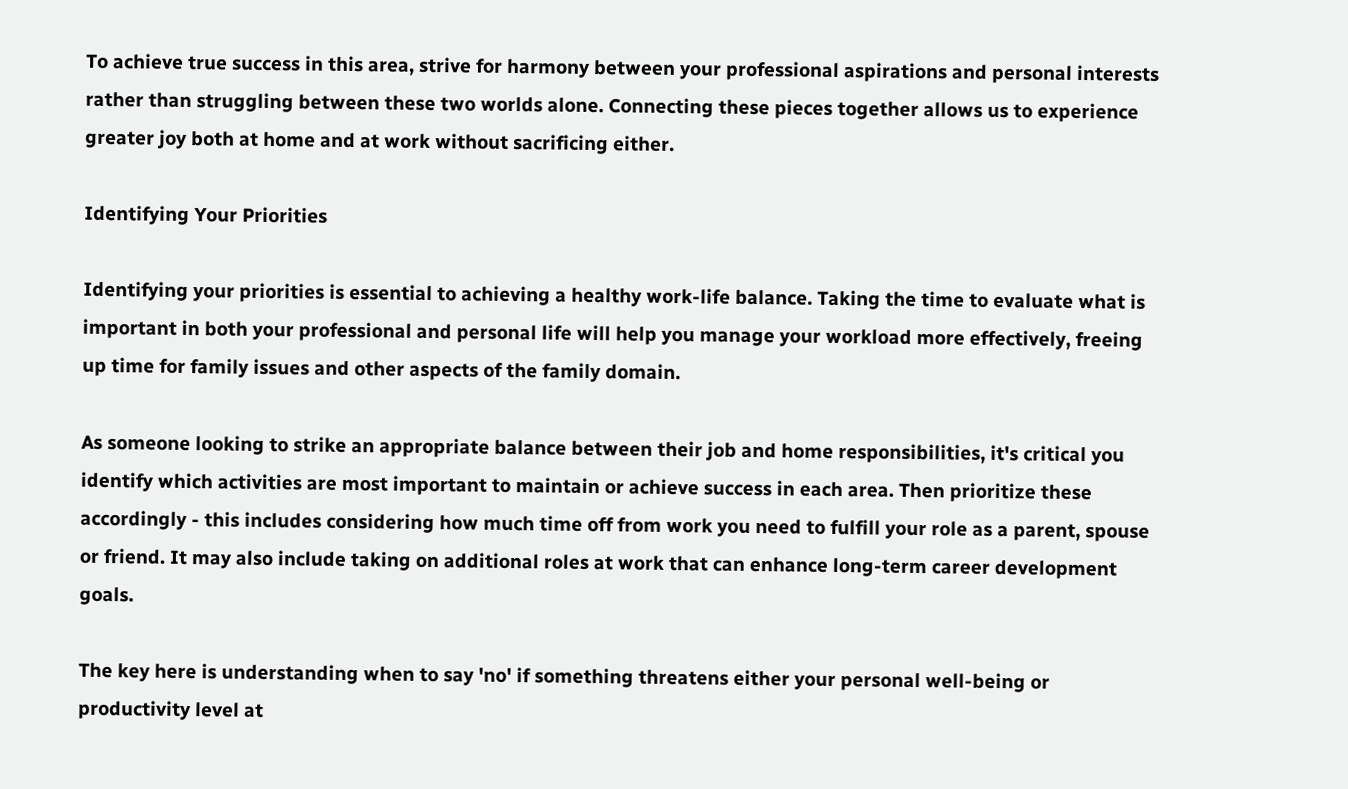To achieve true success in this area, strive for harmony between your professional aspirations and personal interests rather than struggling between these two worlds alone. Connecting these pieces together allows us to experience greater joy both at home and at work without sacrificing either.

Identifying Your Priorities

Identifying your priorities is essential to achieving a healthy work-life balance. Taking the time to evaluate what is important in both your professional and personal life will help you manage your workload more effectively, freeing up time for family issues and other aspects of the family domain.

As someone looking to strike an appropriate balance between their job and home responsibilities, it's critical you identify which activities are most important to maintain or achieve success in each area. Then prioritize these accordingly - this includes considering how much time off from work you need to fulfill your role as a parent, spouse or friend. It may also include taking on additional roles at work that can enhance long-term career development goals.

The key here is understanding when to say 'no' if something threatens either your personal well-being or productivity level at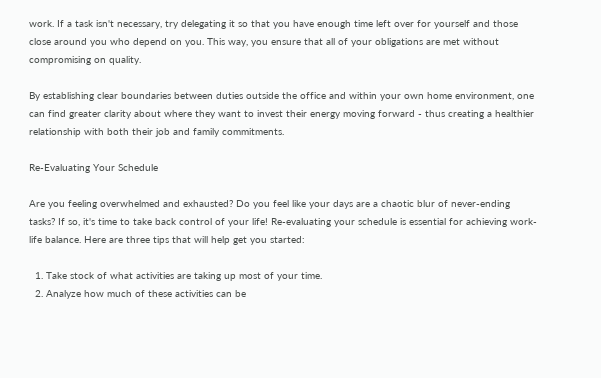work. If a task isn't necessary, try delegating it so that you have enough time left over for yourself and those close around you who depend on you. This way, you ensure that all of your obligations are met without compromising on quality.

By establishing clear boundaries between duties outside the office and within your own home environment, one can find greater clarity about where they want to invest their energy moving forward - thus creating a healthier relationship with both their job and family commitments.

Re-Evaluating Your Schedule

Are you feeling overwhelmed and exhausted? Do you feel like your days are a chaotic blur of never-ending tasks? If so, it's time to take back control of your life! Re-evaluating your schedule is essential for achieving work-life balance. Here are three tips that will help get you started:

  1. Take stock of what activities are taking up most of your time.
  2. Analyze how much of these activities can be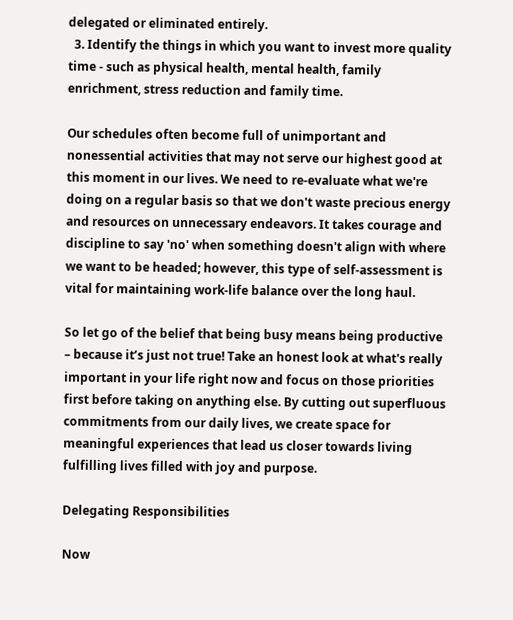delegated or eliminated entirely.
  3. Identify the things in which you want to invest more quality time - such as physical health, mental health, family enrichment, stress reduction and family time.

Our schedules often become full of unimportant and nonessential activities that may not serve our highest good at this moment in our lives. We need to re-evaluate what we're doing on a regular basis so that we don't waste precious energy and resources on unnecessary endeavors. It takes courage and discipline to say 'no' when something doesn't align with where we want to be headed; however, this type of self-assessment is vital for maintaining work-life balance over the long haul.

So let go of the belief that being busy means being productive – because it’s just not true! Take an honest look at what's really important in your life right now and focus on those priorities first before taking on anything else. By cutting out superfluous commitments from our daily lives, we create space for meaningful experiences that lead us closer towards living fulfilling lives filled with joy and purpose.

Delegating Responsibilities

Now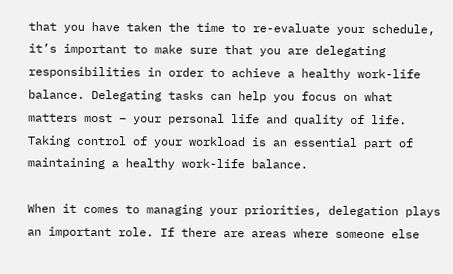that you have taken the time to re-evaluate your schedule, it’s important to make sure that you are delegating responsibilities in order to achieve a healthy work-life balance. Delegating tasks can help you focus on what matters most – your personal life and quality of life. Taking control of your workload is an essential part of maintaining a healthy work-life balance.

When it comes to managing your priorities, delegation plays an important role. If there are areas where someone else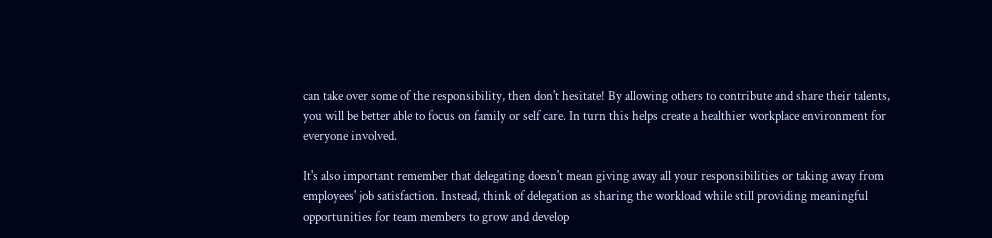can take over some of the responsibility, then don't hesitate! By allowing others to contribute and share their talents, you will be better able to focus on family or self care. In turn this helps create a healthier workplace environment for everyone involved.

It's also important remember that delegating doesn't mean giving away all your responsibilities or taking away from employees' job satisfaction. Instead, think of delegation as sharing the workload while still providing meaningful opportunities for team members to grow and develop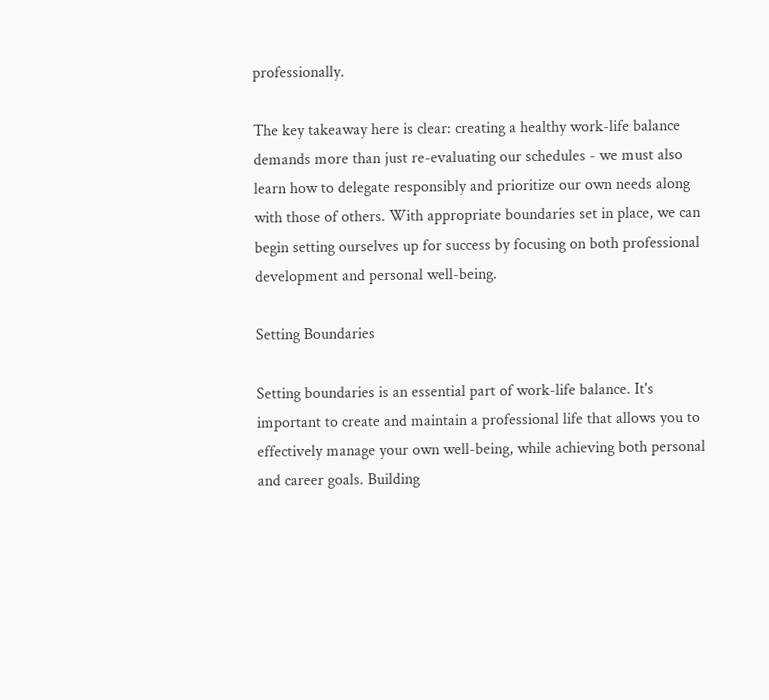professionally.

The key takeaway here is clear: creating a healthy work-life balance demands more than just re-evaluating our schedules - we must also learn how to delegate responsibly and prioritize our own needs along with those of others. With appropriate boundaries set in place, we can begin setting ourselves up for success by focusing on both professional development and personal well-being.

Setting Boundaries

Setting boundaries is an essential part of work-life balance. It's important to create and maintain a professional life that allows you to effectively manage your own well-being, while achieving both personal and career goals. Building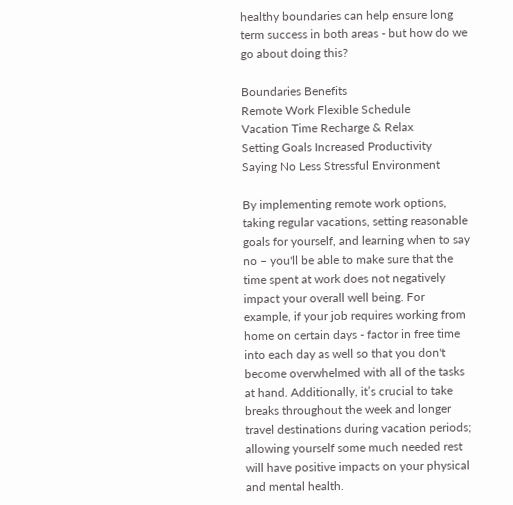healthy boundaries can help ensure long term success in both areas - but how do we go about doing this?

Boundaries Benefits
Remote Work Flexible Schedule
Vacation Time Recharge & Relax
Setting Goals Increased Productivity
Saying No Less Stressful Environment

By implementing remote work options, taking regular vacations, setting reasonable goals for yourself, and learning when to say no – you'll be able to make sure that the time spent at work does not negatively impact your overall well being. For example, if your job requires working from home on certain days - factor in free time into each day as well so that you don't become overwhelmed with all of the tasks at hand. Additionally, it’s crucial to take breaks throughout the week and longer travel destinations during vacation periods; allowing yourself some much needed rest will have positive impacts on your physical and mental health.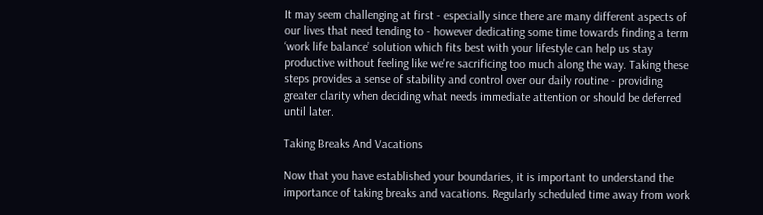It may seem challenging at first - especially since there are many different aspects of our lives that need tending to - however dedicating some time towards finding a term ‘work life balance’ solution which fits best with your lifestyle can help us stay productive without feeling like we're sacrificing too much along the way. Taking these steps provides a sense of stability and control over our daily routine - providing greater clarity when deciding what needs immediate attention or should be deferred until later.

Taking Breaks And Vacations

Now that you have established your boundaries, it is important to understand the importance of taking breaks and vacations. Regularly scheduled time away from work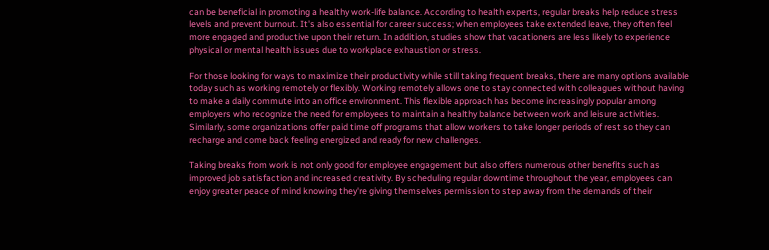can be beneficial in promoting a healthy work-life balance. According to health experts, regular breaks help reduce stress levels and prevent burnout. It's also essential for career success; when employees take extended leave, they often feel more engaged and productive upon their return. In addition, studies show that vacationers are less likely to experience physical or mental health issues due to workplace exhaustion or stress.

For those looking for ways to maximize their productivity while still taking frequent breaks, there are many options available today such as working remotely or flexibly. Working remotely allows one to stay connected with colleagues without having to make a daily commute into an office environment. This flexible approach has become increasingly popular among employers who recognize the need for employees to maintain a healthy balance between work and leisure activities. Similarly, some organizations offer paid time off programs that allow workers to take longer periods of rest so they can recharge and come back feeling energized and ready for new challenges.

Taking breaks from work is not only good for employee engagement but also offers numerous other benefits such as improved job satisfaction and increased creativity. By scheduling regular downtime throughout the year, employees can enjoy greater peace of mind knowing they're giving themselves permission to step away from the demands of their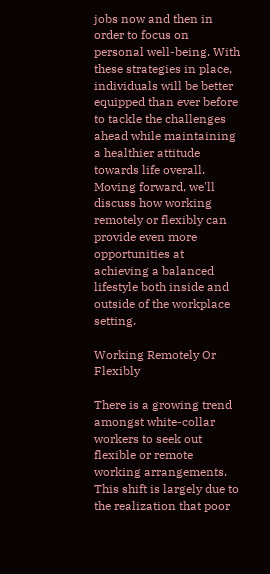jobs now and then in order to focus on personal well-being. With these strategies in place, individuals will be better equipped than ever before to tackle the challenges ahead while maintaining a healthier attitude towards life overall. Moving forward, we'll discuss how working remotely or flexibly can provide even more opportunities at achieving a balanced lifestyle both inside and outside of the workplace setting.

Working Remotely Or Flexibly

There is a growing trend amongst white-collar workers to seek out flexible or remote working arrangements. This shift is largely due to the realization that poor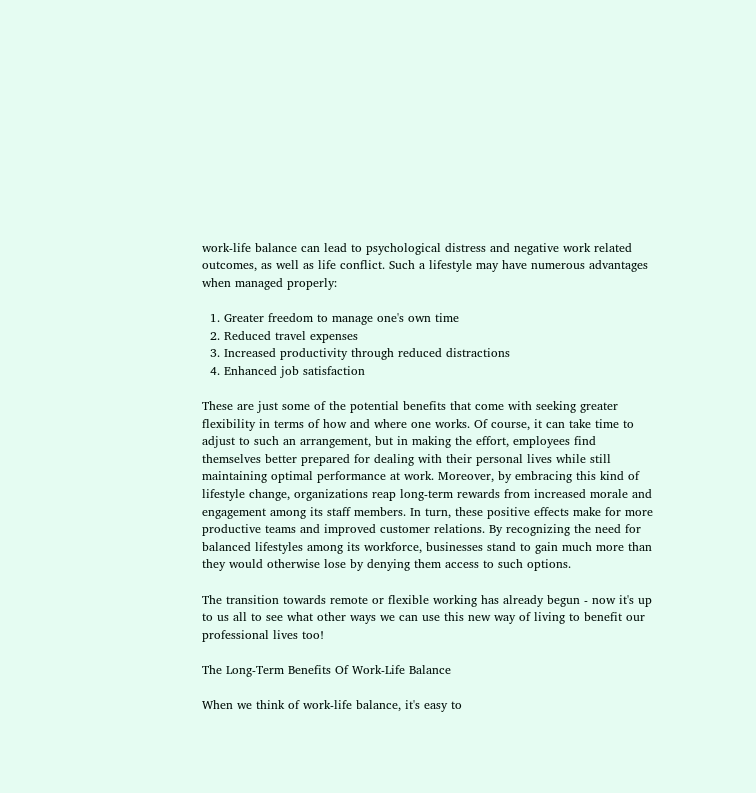work-life balance can lead to psychological distress and negative work related outcomes, as well as life conflict. Such a lifestyle may have numerous advantages when managed properly:

  1. Greater freedom to manage one's own time
  2. Reduced travel expenses
  3. Increased productivity through reduced distractions
  4. Enhanced job satisfaction

These are just some of the potential benefits that come with seeking greater flexibility in terms of how and where one works. Of course, it can take time to adjust to such an arrangement, but in making the effort, employees find themselves better prepared for dealing with their personal lives while still maintaining optimal performance at work. Moreover, by embracing this kind of lifestyle change, organizations reap long-term rewards from increased morale and engagement among its staff members. In turn, these positive effects make for more productive teams and improved customer relations. By recognizing the need for balanced lifestyles among its workforce, businesses stand to gain much more than they would otherwise lose by denying them access to such options.

The transition towards remote or flexible working has already begun - now it's up to us all to see what other ways we can use this new way of living to benefit our professional lives too!

The Long-Term Benefits Of Work-Life Balance

When we think of work-life balance, it's easy to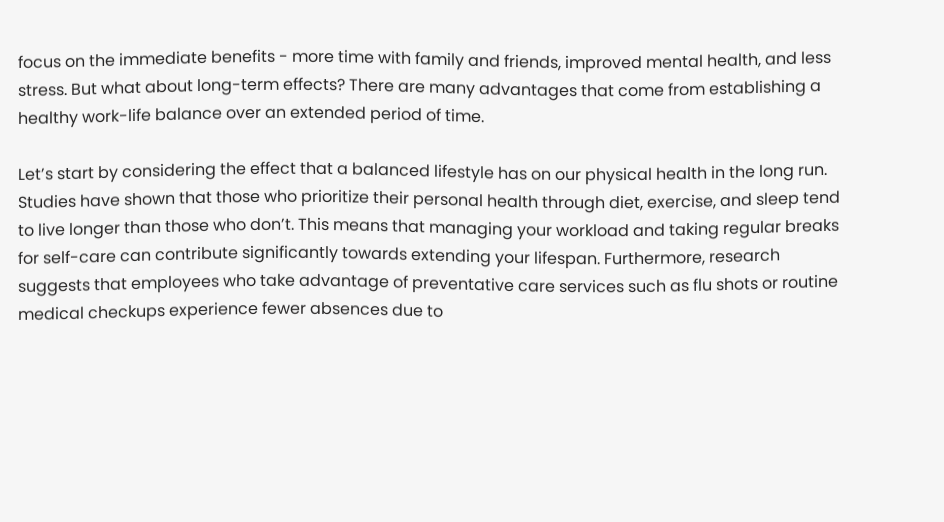focus on the immediate benefits - more time with family and friends, improved mental health, and less stress. But what about long-term effects? There are many advantages that come from establishing a healthy work-life balance over an extended period of time.

Let’s start by considering the effect that a balanced lifestyle has on our physical health in the long run. Studies have shown that those who prioritize their personal health through diet, exercise, and sleep tend to live longer than those who don’t. This means that managing your workload and taking regular breaks for self-care can contribute significantly towards extending your lifespan. Furthermore, research suggests that employees who take advantage of preventative care services such as flu shots or routine medical checkups experience fewer absences due to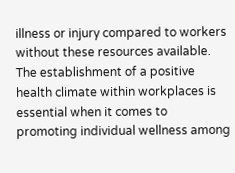illness or injury compared to workers without these resources available. The establishment of a positive health climate within workplaces is essential when it comes to promoting individual wellness among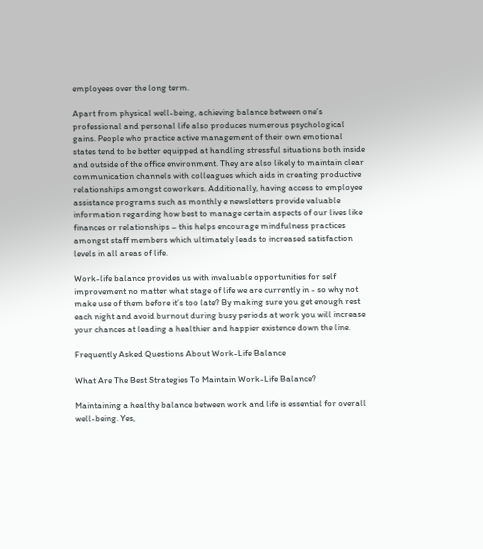employees over the long term.

Apart from physical well-being, achieving balance between one’s professional and personal life also produces numerous psychological gains. People who practice active management of their own emotional states tend to be better equipped at handling stressful situations both inside and outside of the office environment. They are also likely to maintain clear communication channels with colleagues which aids in creating productive relationships amongst coworkers. Additionally, having access to employee assistance programs such as monthly e newsletters provide valuable information regarding how best to manage certain aspects of our lives like finances or relationships – this helps encourage mindfulness practices amongst staff members which ultimately leads to increased satisfaction levels in all areas of life.

Work-life balance provides us with invaluable opportunities for self improvement no matter what stage of life we are currently in - so why not make use of them before it’s too late? By making sure you get enough rest each night and avoid burnout during busy periods at work you will increase your chances at leading a healthier and happier existence down the line.

Frequently Asked Questions About Work-Life Balance

What Are The Best Strategies To Maintain Work-Life Balance?

Maintaining a healthy balance between work and life is essential for overall well-being. Yes,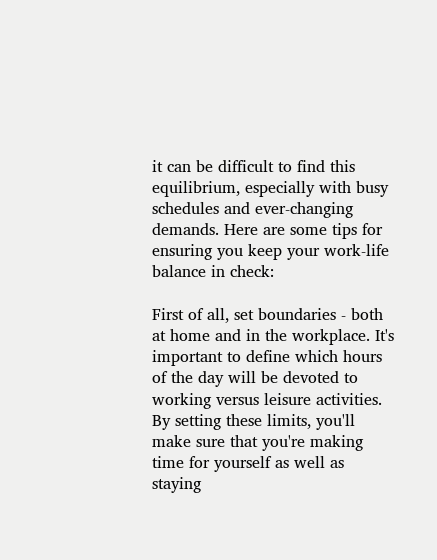it can be difficult to find this equilibrium, especially with busy schedules and ever-changing demands. Here are some tips for ensuring you keep your work-life balance in check:

First of all, set boundaries - both at home and in the workplace. It's important to define which hours of the day will be devoted to working versus leisure activities. By setting these limits, you'll make sure that you're making time for yourself as well as staying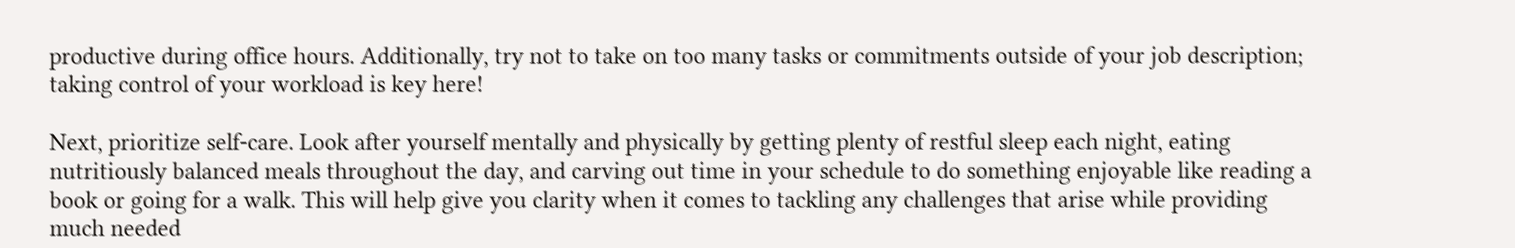productive during office hours. Additionally, try not to take on too many tasks or commitments outside of your job description; taking control of your workload is key here!

Next, prioritize self-care. Look after yourself mentally and physically by getting plenty of restful sleep each night, eating nutritiously balanced meals throughout the day, and carving out time in your schedule to do something enjoyable like reading a book or going for a walk. This will help give you clarity when it comes to tackling any challenges that arise while providing much needed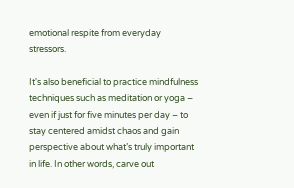emotional respite from everyday stressors.

It's also beneficial to practice mindfulness techniques such as meditation or yoga – even if just for five minutes per day – to stay centered amidst chaos and gain perspective about what’s truly important in life. In other words, carve out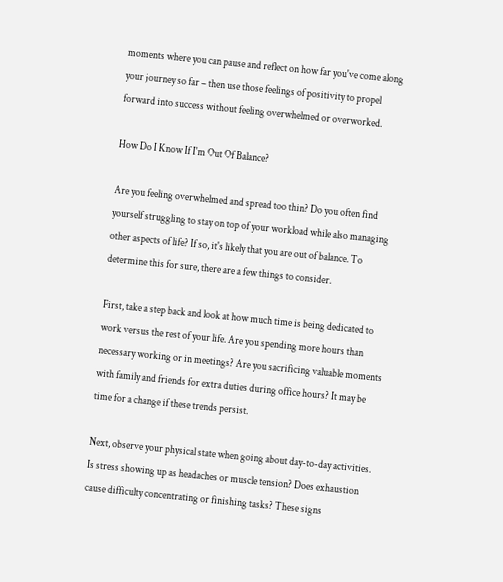moments where you can pause and reflect on how far you've come along your journey so far – then use those feelings of positivity to propel forward into success without feeling overwhelmed or overworked.

How Do I Know If I'm Out Of Balance?

Are you feeling overwhelmed and spread too thin? Do you often find yourself struggling to stay on top of your workload while also managing other aspects of life? If so, it's likely that you are out of balance. To determine this for sure, there are a few things to consider.

First, take a step back and look at how much time is being dedicated to work versus the rest of your life. Are you spending more hours than necessary working or in meetings? Are you sacrificing valuable moments with family and friends for extra duties during office hours? It may be time for a change if these trends persist.

Next, observe your physical state when going about day-to-day activities. Is stress showing up as headaches or muscle tension? Does exhaustion cause difficulty concentrating or finishing tasks? These signs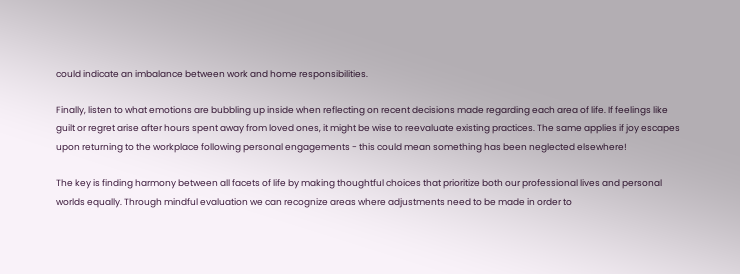could indicate an imbalance between work and home responsibilities.

Finally, listen to what emotions are bubbling up inside when reflecting on recent decisions made regarding each area of life. If feelings like guilt or regret arise after hours spent away from loved ones, it might be wise to reevaluate existing practices. The same applies if joy escapes upon returning to the workplace following personal engagements - this could mean something has been neglected elsewhere!

The key is finding harmony between all facets of life by making thoughtful choices that prioritize both our professional lives and personal worlds equally. Through mindful evaluation we can recognize areas where adjustments need to be made in order to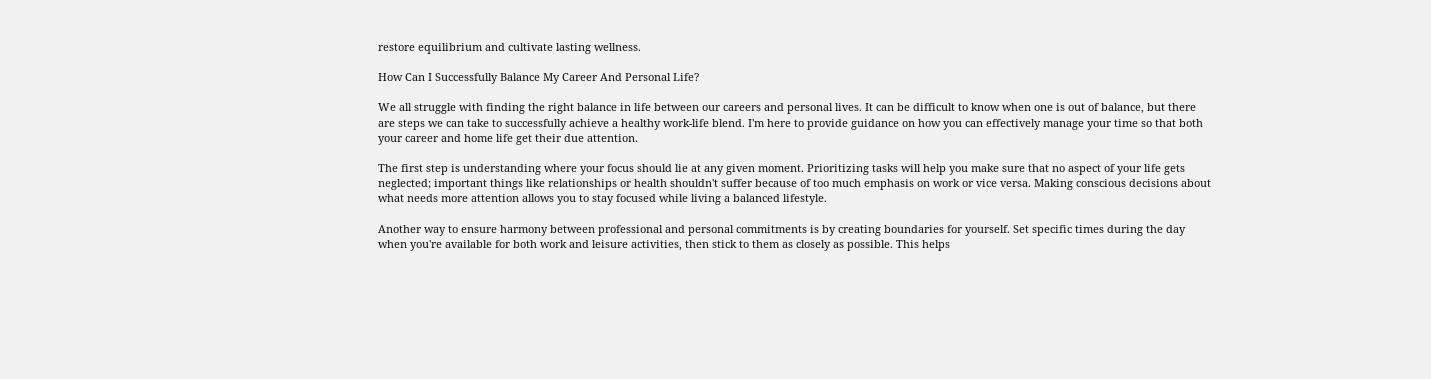restore equilibrium and cultivate lasting wellness.

How Can I Successfully Balance My Career And Personal Life?

We all struggle with finding the right balance in life between our careers and personal lives. It can be difficult to know when one is out of balance, but there are steps we can take to successfully achieve a healthy work-life blend. I'm here to provide guidance on how you can effectively manage your time so that both your career and home life get their due attention.

The first step is understanding where your focus should lie at any given moment. Prioritizing tasks will help you make sure that no aspect of your life gets neglected; important things like relationships or health shouldn't suffer because of too much emphasis on work or vice versa. Making conscious decisions about what needs more attention allows you to stay focused while living a balanced lifestyle.

Another way to ensure harmony between professional and personal commitments is by creating boundaries for yourself. Set specific times during the day when you're available for both work and leisure activities, then stick to them as closely as possible. This helps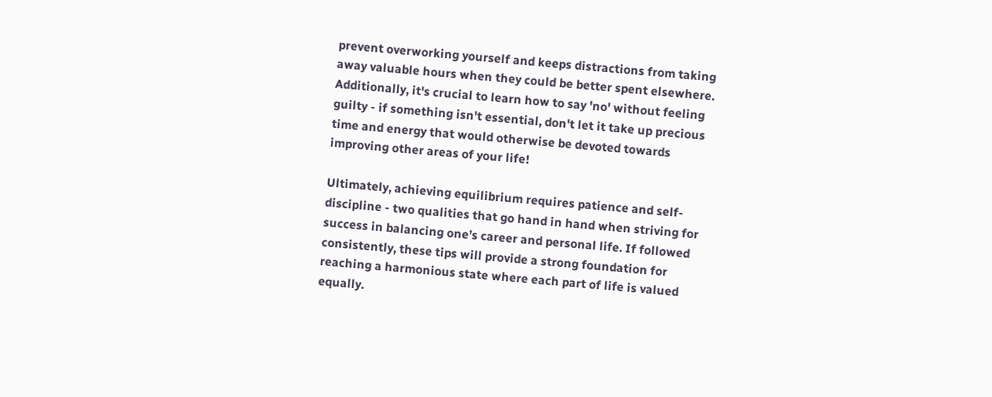prevent overworking yourself and keeps distractions from taking away valuable hours when they could be better spent elsewhere. Additionally, it's crucial to learn how to say 'no' without feeling guilty - if something isn't essential, don't let it take up precious time and energy that would otherwise be devoted towards improving other areas of your life!

Ultimately, achieving equilibrium requires patience and self-discipline - two qualities that go hand in hand when striving for success in balancing one’s career and personal life. If followed consistently, these tips will provide a strong foundation for reaching a harmonious state where each part of life is valued equally.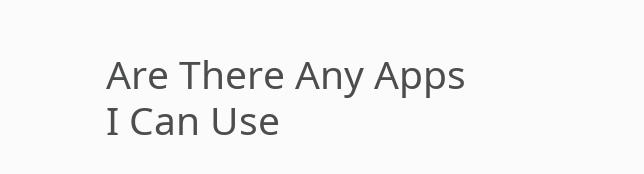Are There Any Apps I Can Use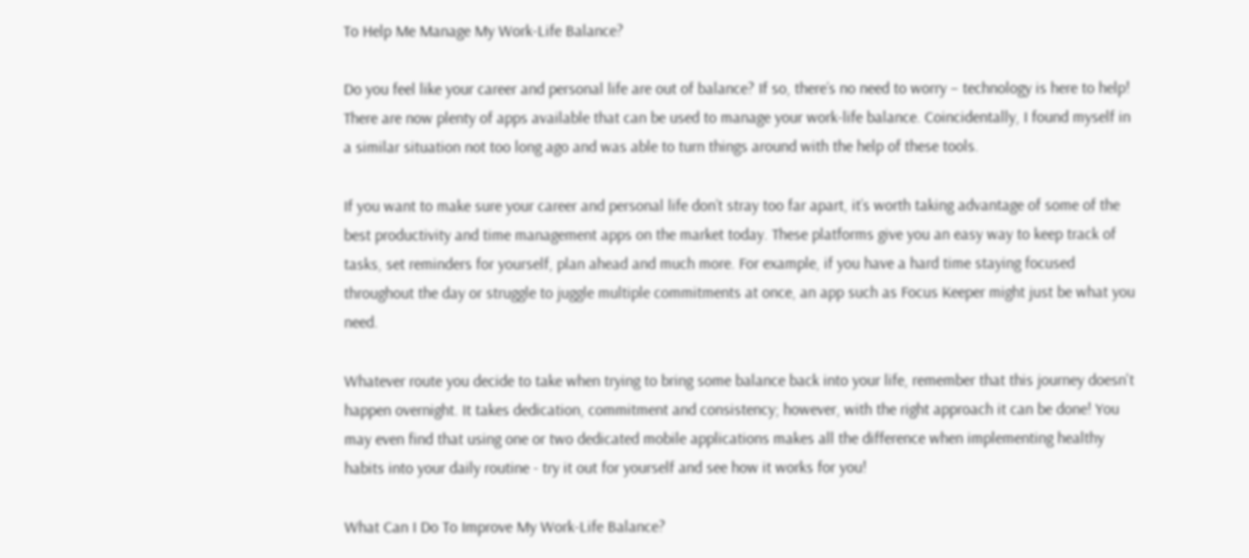To Help Me Manage My Work-Life Balance?

Do you feel like your career and personal life are out of balance? If so, there’s no need to worry – technology is here to help! There are now plenty of apps available that can be used to manage your work-life balance. Coincidentally, I found myself in a similar situation not too long ago and was able to turn things around with the help of these tools.

If you want to make sure your career and personal life don’t stray too far apart, it’s worth taking advantage of some of the best productivity and time management apps on the market today. These platforms give you an easy way to keep track of tasks, set reminders for yourself, plan ahead and much more. For example, if you have a hard time staying focused throughout the day or struggle to juggle multiple commitments at once, an app such as Focus Keeper might just be what you need.

Whatever route you decide to take when trying to bring some balance back into your life, remember that this journey doesn't happen overnight. It takes dedication, commitment and consistency; however, with the right approach it can be done! You may even find that using one or two dedicated mobile applications makes all the difference when implementing healthy habits into your daily routine - try it out for yourself and see how it works for you!

What Can I Do To Improve My Work-Life Balance?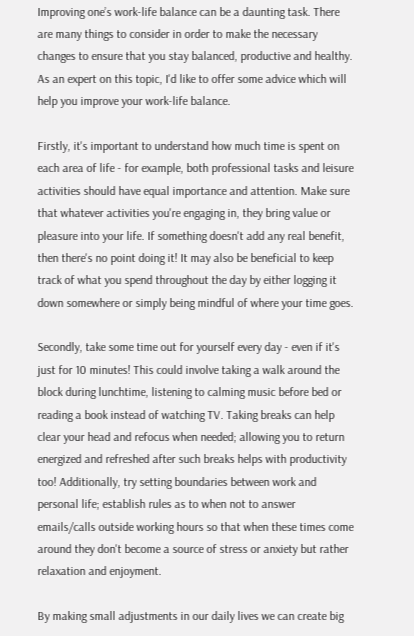Improving one’s work-life balance can be a daunting task. There are many things to consider in order to make the necessary changes to ensure that you stay balanced, productive and healthy. As an expert on this topic, I'd like to offer some advice which will help you improve your work-life balance.

Firstly, it's important to understand how much time is spent on each area of life - for example, both professional tasks and leisure activities should have equal importance and attention. Make sure that whatever activities you're engaging in, they bring value or pleasure into your life. If something doesn't add any real benefit, then there's no point doing it! It may also be beneficial to keep track of what you spend throughout the day by either logging it down somewhere or simply being mindful of where your time goes.

Secondly, take some time out for yourself every day - even if it's just for 10 minutes! This could involve taking a walk around the block during lunchtime, listening to calming music before bed or reading a book instead of watching TV. Taking breaks can help clear your head and refocus when needed; allowing you to return energized and refreshed after such breaks helps with productivity too! Additionally, try setting boundaries between work and personal life; establish rules as to when not to answer emails/calls outside working hours so that when these times come around they don't become a source of stress or anxiety but rather relaxation and enjoyment.

By making small adjustments in our daily lives we can create big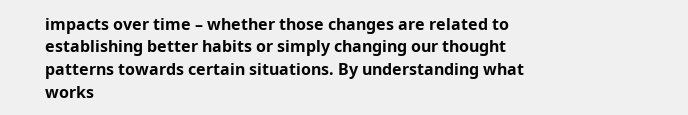impacts over time – whether those changes are related to establishing better habits or simply changing our thought patterns towards certain situations. By understanding what works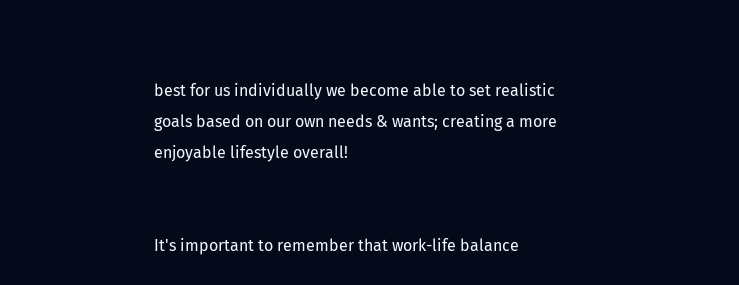best for us individually we become able to set realistic goals based on our own needs & wants; creating a more enjoyable lifestyle overall!


It's important to remember that work-life balance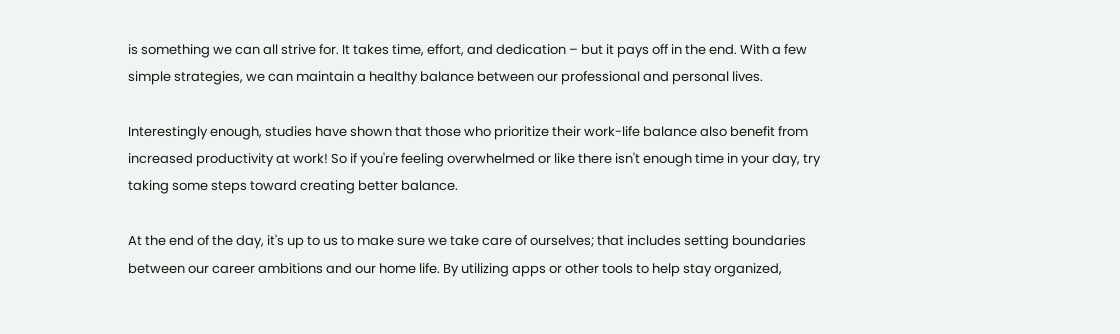is something we can all strive for. It takes time, effort, and dedication – but it pays off in the end. With a few simple strategies, we can maintain a healthy balance between our professional and personal lives.

Interestingly enough, studies have shown that those who prioritize their work-life balance also benefit from increased productivity at work! So if you're feeling overwhelmed or like there isn't enough time in your day, try taking some steps toward creating better balance.

At the end of the day, it's up to us to make sure we take care of ourselves; that includes setting boundaries between our career ambitions and our home life. By utilizing apps or other tools to help stay organized,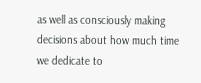as well as consciously making decisions about how much time we dedicate to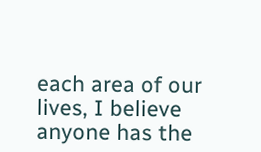each area of our lives, I believe anyone has the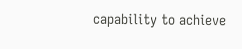capability to achieve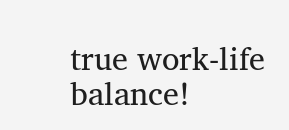true work-life balance!